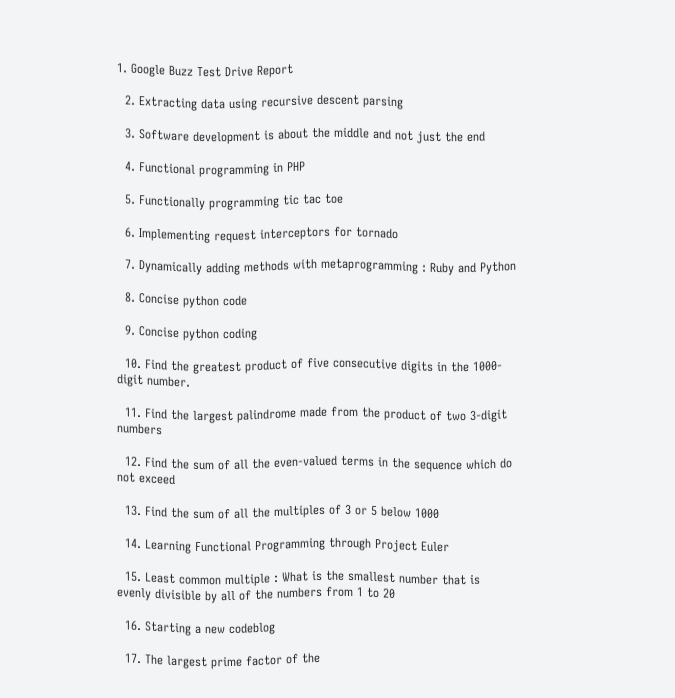1. Google Buzz Test Drive Report

  2. Extracting data using recursive descent parsing

  3. Software development is about the middle and not just the end

  4. Functional programming in PHP

  5. Functionally programming tic tac toe

  6. Implementing request interceptors for tornado

  7. Dynamically adding methods with metaprogramming : Ruby and Python

  8. Concise python code

  9. Concise python coding

  10. Find the greatest product of five consecutive digits in the 1000-digit number.

  11. Find the largest palindrome made from the product of two 3-digit numbers

  12. Find the sum of all the even-valued terms in the sequence which do not exceed

  13. Find the sum of all the multiples of 3 or 5 below 1000

  14. Learning Functional Programming through Project Euler

  15. Least common multiple : What is the smallest number that is evenly divisible by all of the numbers from 1 to 20

  16. Starting a new codeblog

  17. The largest prime factor of the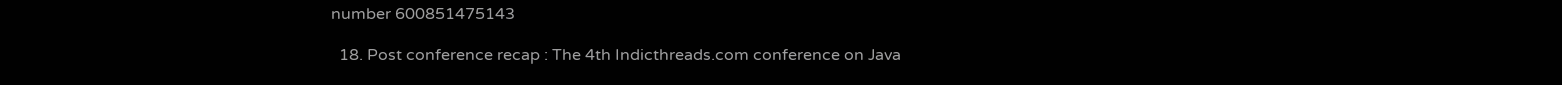number 600851475143

  18. Post conference recap : The 4th Indicthreads.com conference on Java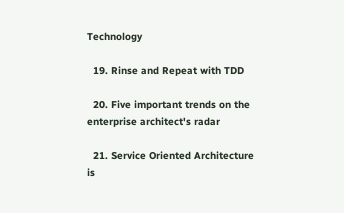Technology

  19. Rinse and Repeat with TDD

  20. Five important trends on the enterprise architect's radar

  21. Service Oriented Architecture is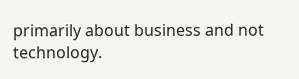primarily about business and not technology.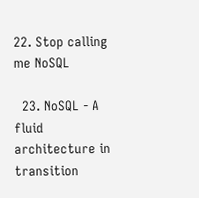22. Stop calling me NoSQL

  23. NoSQL - A fluid architecture in transition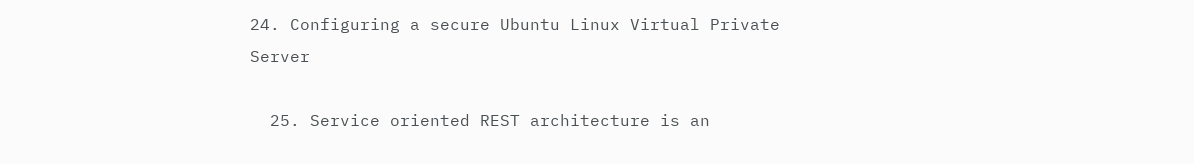24. Configuring a secure Ubuntu Linux Virtual Private Server

  25. Service oriented REST architecture is an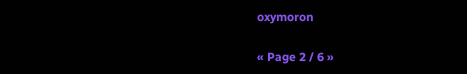oxymoron

« Page 2 / 6 »